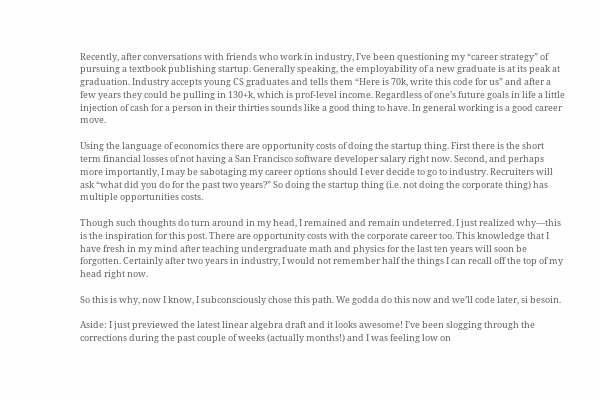Recently, after conversations with friends who work in industry, I’ve been questioning my “career strategy” of pursuing a textbook publishing startup. Generally speaking, the employability of a new graduate is at its peak at graduation. Industry accepts young CS graduates and tells them “Here is 70k, write this code for us” and after a few years they could be pulling in 130+k, which is prof-level income. Regardless of one’s future goals in life a little injection of cash for a person in their thirties sounds like a good thing to have. In general working is a good career move.

Using the language of economics there are opportunity costs of doing the startup thing. First there is the short term financial losses of not having a San Francisco software developer salary right now. Second, and perhaps more importantly, I may be sabotaging my career options should I ever decide to go to industry. Recruiters will ask “what did you do for the past two years?” So doing the startup thing (i.e. not doing the corporate thing) has multiple opportunities costs.

Though such thoughts do turn around in my head, I remained and remain undeterred. I just realized why—this is the inspiration for this post. There are opportunity costs with the corporate career too. This knowledge that I have fresh in my mind after teaching undergraduate math and physics for the last ten years will soon be forgotten. Certainly after two years in industry, I would not remember half the things I can recall off the top of my head right now.

So this is why, now I know, I subconsciously chose this path. We godda do this now and we’ll code later, si besoin.

Aside: I just previewed the latest linear algebra draft and it looks awesome! I’ve been slogging through the corrections during the past couple of weeks (actually months!) and I was feeling low on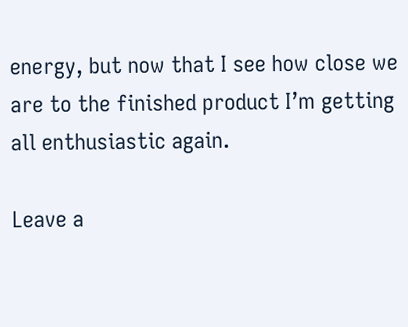energy, but now that I see how close we are to the finished product I’m getting all enthusiastic again.

Leave a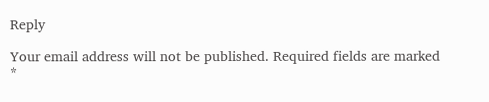Reply

Your email address will not be published. Required fields are marked *